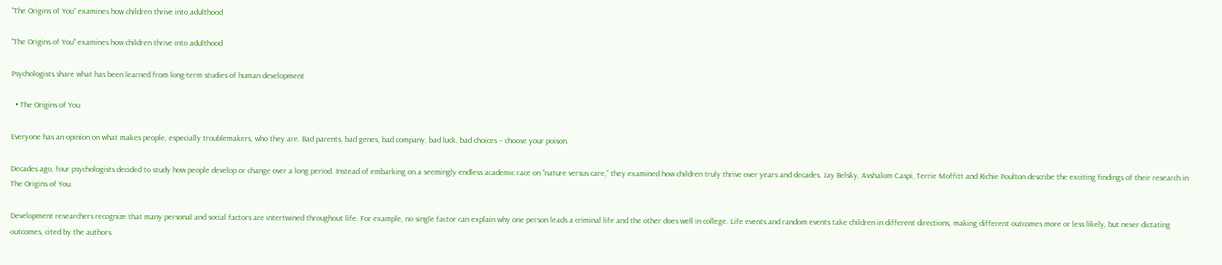“The Origins of You” examines how children thrive into adulthood

"The Origins of You" examines how children thrive into adulthood

Psychologists share what has been learned from long-term studies of human development

  • The Origins of You

Everyone has an opinion on what makes people, especially troublemakers, who they are. Bad parents, bad genes, bad company, bad luck, bad choices – choose your poison.

Decades ago, four psychologists decided to study how people develop or change over a long period. Instead of embarking on a seemingly endless academic race on “nature versus care,” they examined how children truly thrive over years and decades. Jay Belsky, Avshalom Caspi, Terrie Moffitt and Richie Poulton describe the exciting findings of their research in The Origins of You.

Development researchers recognize that many personal and social factors are intertwined throughout life. For example, no single factor can explain why one person leads a criminal life and the other does well in college. Life events and random events take children in different directions, making different outcomes more or less likely, but never dictating outcomes, cited by the authors.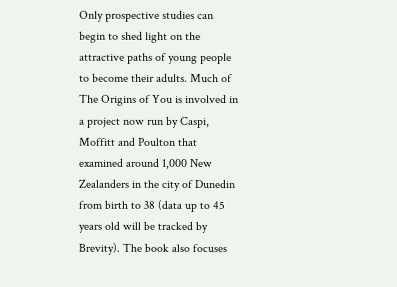Only prospective studies can begin to shed light on the attractive paths of young people to become their adults. Much of The Origins of You is involved in a project now run by Caspi, Moffitt and Poulton that examined around 1,000 New Zealanders in the city of Dunedin from birth to 38 (data up to 45 years old will be tracked by Brevity). The book also focuses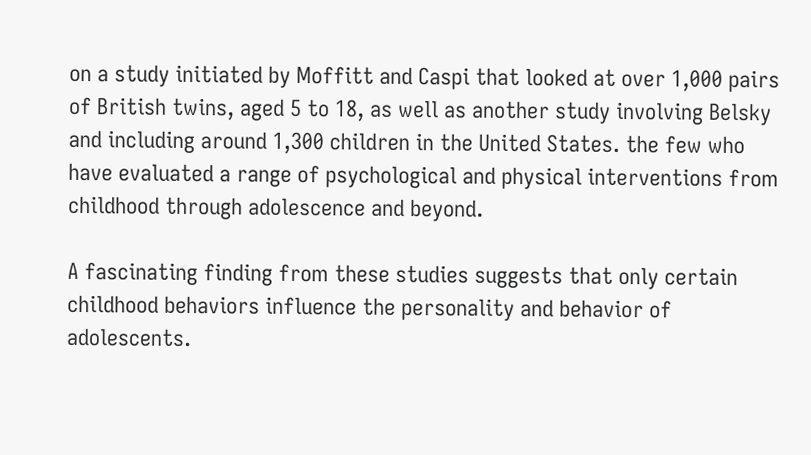on a study initiated by Moffitt and Caspi that looked at over 1,000 pairs of British twins, aged 5 to 18, as well as another study involving Belsky and including around 1,300 children in the United States. the few who have evaluated a range of psychological and physical interventions from childhood through adolescence and beyond.

A fascinating finding from these studies suggests that only certain childhood behaviors influence the personality and behavior of adolescents.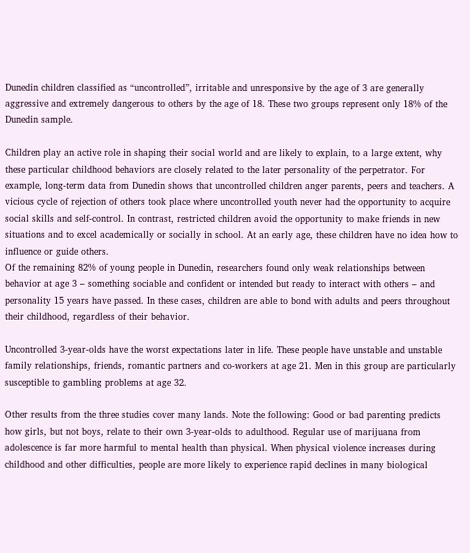Dunedin children classified as “uncontrolled”, irritable and unresponsive by the age of 3 are generally aggressive and extremely dangerous to others by the age of 18. These two groups represent only 18% of the Dunedin sample.

Children play an active role in shaping their social world and are likely to explain, to a large extent, why these particular childhood behaviors are closely related to the later personality of the perpetrator. For example, long-term data from Dunedin shows that uncontrolled children anger parents, peers and teachers. A vicious cycle of rejection of others took place where uncontrolled youth never had the opportunity to acquire social skills and self-control. In contrast, restricted children avoid the opportunity to make friends in new situations and to excel academically or socially in school. At an early age, these children have no idea how to influence or guide others.
Of the remaining 82% of young people in Dunedin, researchers found only weak relationships between behavior at age 3 – something sociable and confident or intended but ready to interact with others – and personality 15 years have passed. In these cases, children are able to bond with adults and peers throughout their childhood, regardless of their behavior.

Uncontrolled 3-year-olds have the worst expectations later in life. These people have unstable and unstable family relationships, friends, romantic partners and co-workers at age 21. Men in this group are particularly susceptible to gambling problems at age 32.

Other results from the three studies cover many lands. Note the following: Good or bad parenting predicts how girls, but not boys, relate to their own 3-year-olds to adulthood. Regular use of marijuana from adolescence is far more harmful to mental health than physical. When physical violence increases during childhood and other difficulties, people are more likely to experience rapid declines in many biological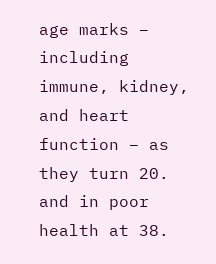age marks – including immune, kidney, and heart function – as they turn 20. and in poor health at 38.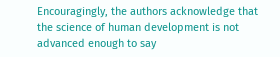Encouragingly, the authors acknowledge that the science of human development is not advanced enough to say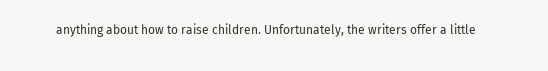anything about how to raise children. Unfortunately, the writers offer a little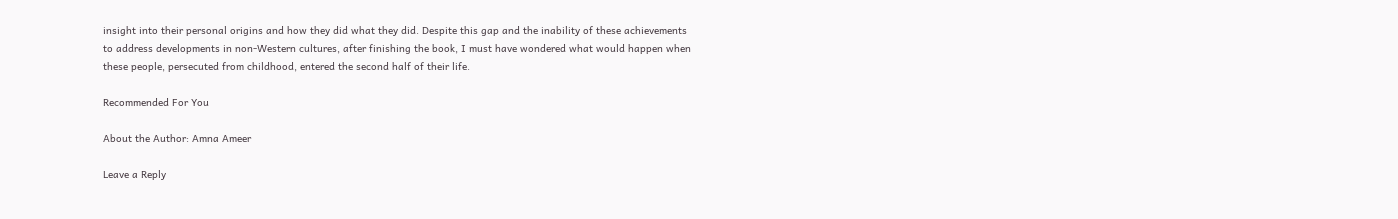insight into their personal origins and how they did what they did. Despite this gap and the inability of these achievements to address developments in non-Western cultures, after finishing the book, I must have wondered what would happen when these people, persecuted from childhood, entered the second half of their life.

Recommended For You

About the Author: Amna Ameer

Leave a Reply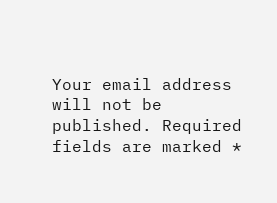Your email address will not be published. Required fields are marked *